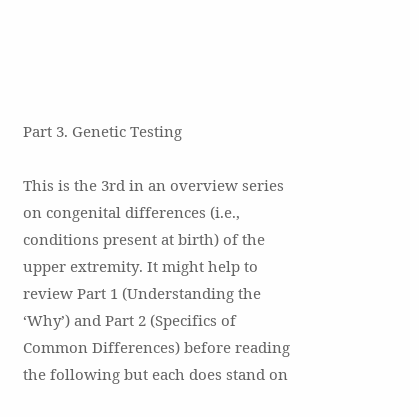Part 3. Genetic Testing

This is the 3rd in an overview series on congenital differences (i.e., conditions present at birth) of the upper extremity. It might help to review Part 1 (Understanding the ‘Why’) and Part 2 (Specifics of Common Differences) before reading the following but each does stand on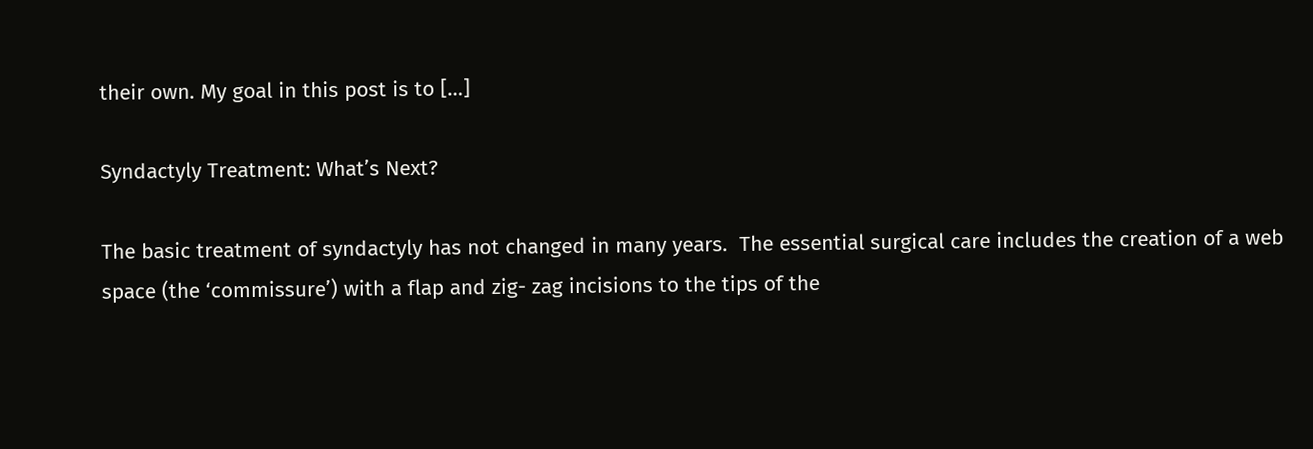their own. My goal in this post is to […]

Syndactyly Treatment: What’s Next?

The basic treatment of syndactyly has not changed in many years.  The essential surgical care includes the creation of a web space (the ‘commissure’) with a flap and zig- zag incisions to the tips of the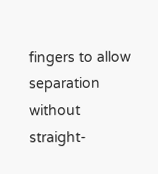fingers to allow separation without straight-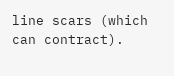line scars (which can contract).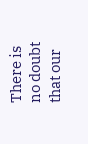There is no doubt that our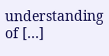understanding of […]